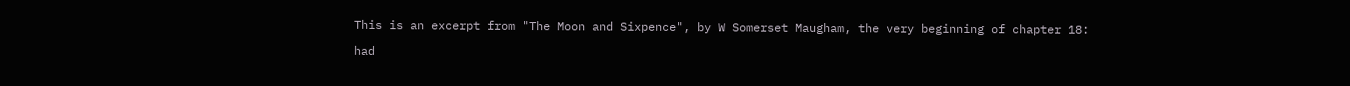This is an excerpt from "The Moon and Sixpence", by W Somerset Maugham, the very beginning of chapter 18:

had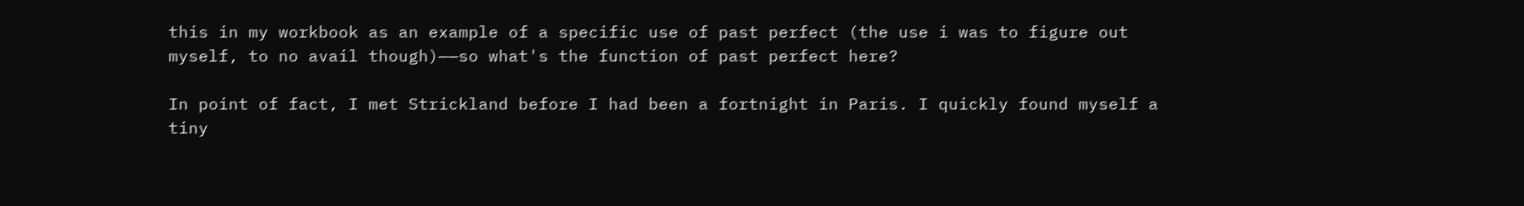this in my workbook as an example of a specific use of past perfect (the use i was to figure out myself, to no avail though)——so what's the function of past perfect here?

In point of fact, I met Strickland before I had been a fortnight in Paris. I quickly found myself a tiny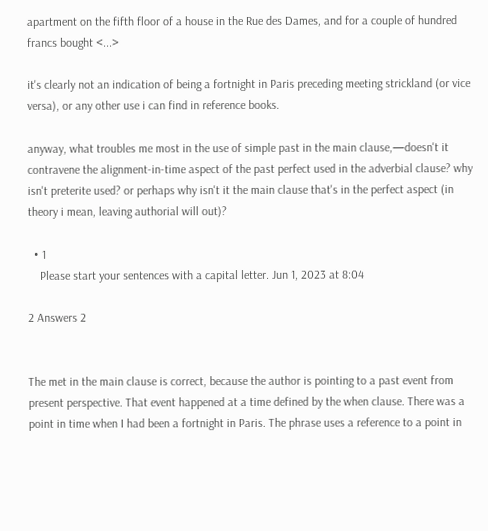apartment on the fifth floor of a house in the Rue des Dames, and for a couple of hundred francs bought <...>

it's clearly not an indication of being a fortnight in Paris preceding meeting strickland (or vice versa), or any other use i can find in reference books.

anyway, what troubles me most in the use of simple past in the main clause,—doesn't it contravene the alignment-in-time aspect of the past perfect used in the adverbial clause? why isn't preterite used? or perhaps why isn't it the main clause that's in the perfect aspect (in theory i mean, leaving authorial will out)?

  • 1
    Please start your sentences with a capital letter. Jun 1, 2023 at 8:04

2 Answers 2


The met in the main clause is correct, because the author is pointing to a past event from present perspective. That event happened at a time defined by the when clause. There was a point in time when I had been a fortnight in Paris. The phrase uses a reference to a point in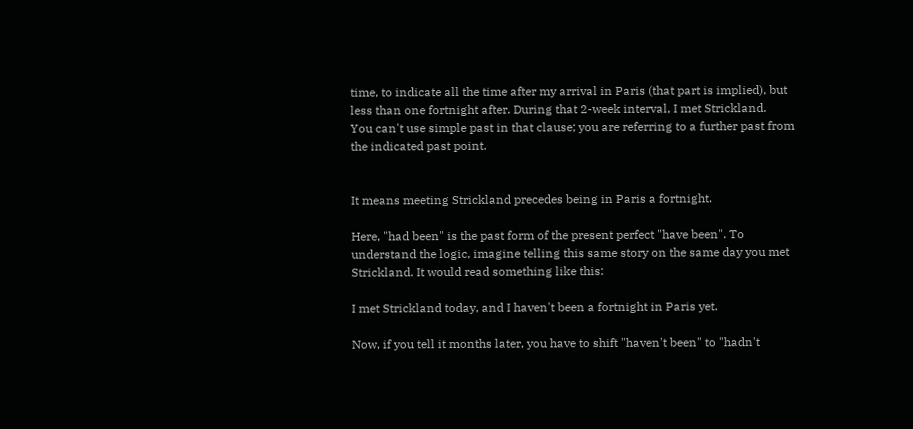time, to indicate all the time after my arrival in Paris (that part is implied), but less than one fortnight after. During that 2-week interval, I met Strickland.
You can't use simple past in that clause; you are referring to a further past from the indicated past point.


It means meeting Strickland precedes being in Paris a fortnight.

Here, "had been" is the past form of the present perfect "have been". To understand the logic, imagine telling this same story on the same day you met Strickland. It would read something like this:

I met Strickland today, and I haven't been a fortnight in Paris yet.

Now, if you tell it months later, you have to shift "haven't been" to "hadn't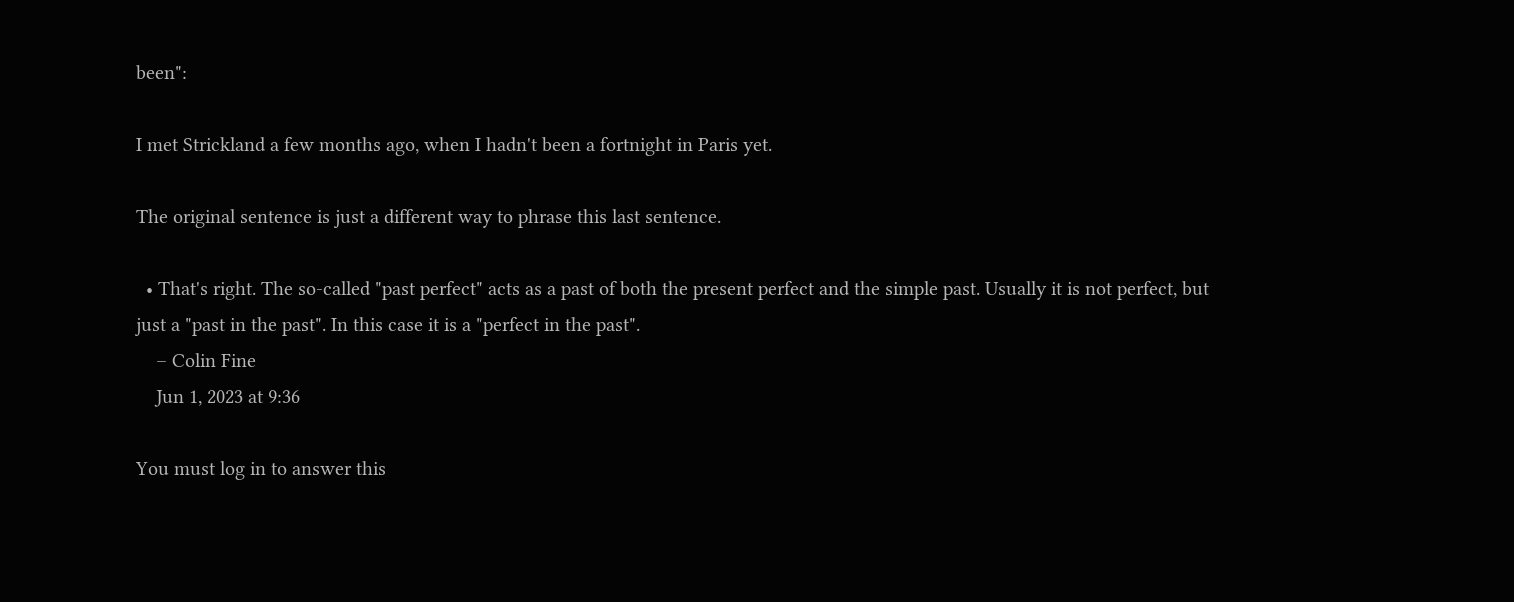been":

I met Strickland a few months ago, when I hadn't been a fortnight in Paris yet.

The original sentence is just a different way to phrase this last sentence.

  • That's right. The so-called "past perfect" acts as a past of both the present perfect and the simple past. Usually it is not perfect, but just a "past in the past". In this case it is a "perfect in the past".
    – Colin Fine
    Jun 1, 2023 at 9:36

You must log in to answer this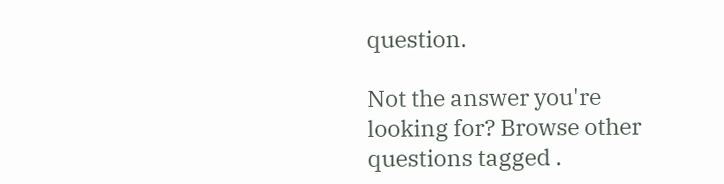question.

Not the answer you're looking for? Browse other questions tagged .